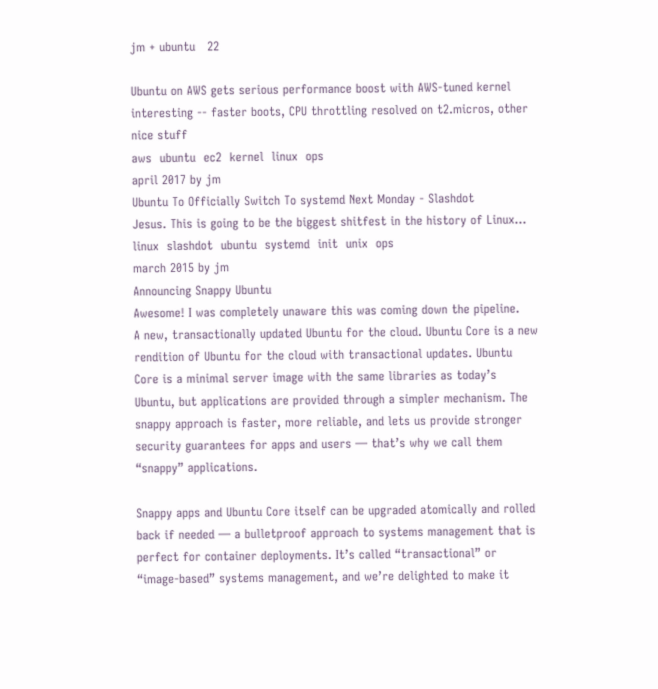jm + ubuntu   22

Ubuntu on AWS gets serious performance boost with AWS-tuned kernel
interesting -- faster boots, CPU throttling resolved on t2.micros, other nice stuff
aws  ubuntu  ec2  kernel  linux  ops
april 2017 by jm
Ubuntu To Officially Switch To systemd Next Monday - Slashdot
Jesus. This is going to be the biggest shitfest in the history of Linux...
linux  slashdot  ubuntu  systemd  init  unix  ops
march 2015 by jm
Announcing Snappy Ubuntu
Awesome! I was completely unaware this was coming down the pipeline.
A new, transactionally updated Ubuntu for the cloud. Ubuntu Core is a new rendition of Ubuntu for the cloud with transactional updates. Ubuntu Core is a minimal server image with the same libraries as today’s Ubuntu, but applications are provided through a simpler mechanism. The snappy approach is faster, more reliable, and lets us provide stronger security guarantees for apps and users — that’s why we call them “snappy” applications.

Snappy apps and Ubuntu Core itself can be upgraded atomically and rolled back if needed — a bulletproof approach to systems management that is perfect for container deployments. It’s called “transactional” or “image-based” systems management, and we’re delighted to make it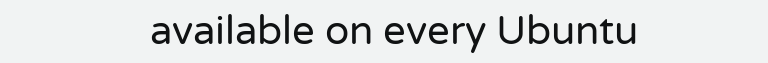available on every Ubuntu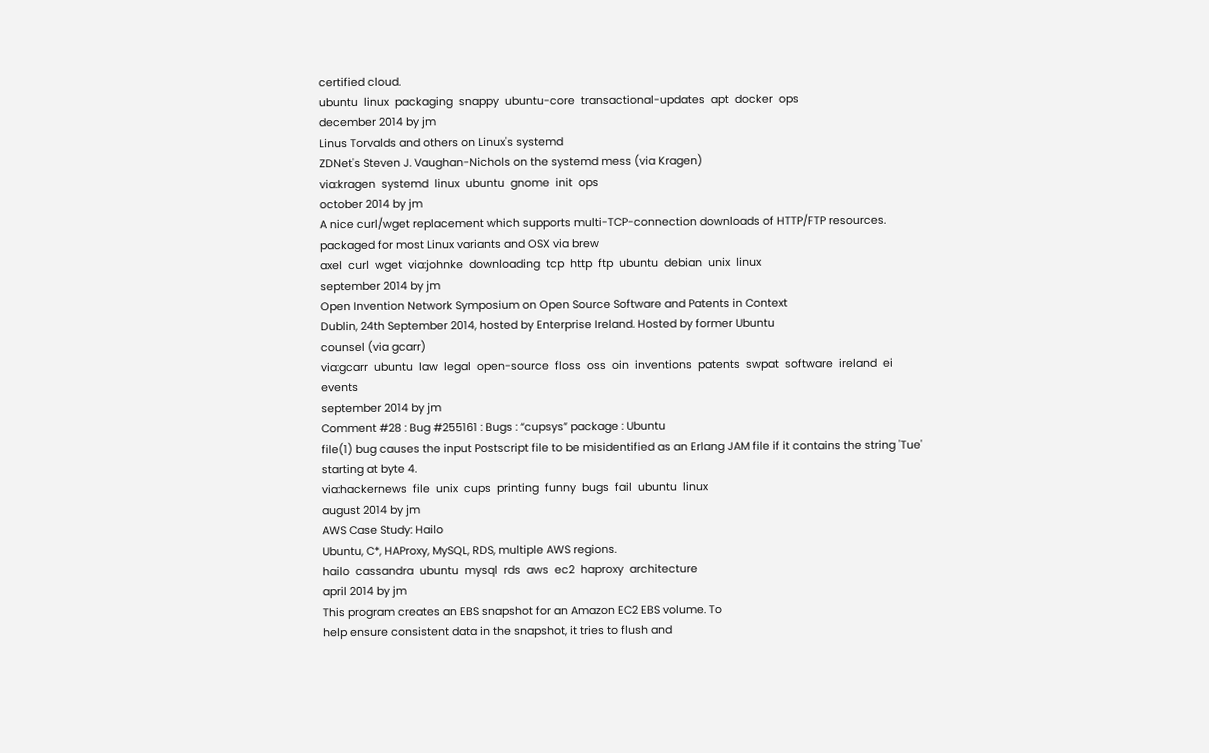certified cloud.
ubuntu  linux  packaging  snappy  ubuntu-core  transactional-updates  apt  docker  ops
december 2014 by jm
Linus Torvalds and others on Linux's systemd
ZDNet's Steven J. Vaughan-Nichols on the systemd mess (via Kragen)
via:kragen  systemd  linux  ubuntu  gnome  init  ops
october 2014 by jm
A nice curl/wget replacement which supports multi-TCP-connection downloads of HTTP/FTP resources. packaged for most Linux variants and OSX via brew
axel  curl  wget  via:johnke  downloading  tcp  http  ftp  ubuntu  debian  unix  linux
september 2014 by jm
Open Invention Network Symposium on Open Source Software and Patents in Context
Dublin, 24th September 2014, hosted by Enterprise Ireland. Hosted by former Ubuntu
counsel (via gcarr)
via:gcarr  ubuntu  law  legal  open-source  floss  oss  oin  inventions  patents  swpat  software  ireland  ei  events
september 2014 by jm
Comment #28 : Bug #255161 : Bugs : “cupsys” package : Ubuntu
file(1) bug causes the input Postscript file to be misidentified as an Erlang JAM file if it contains the string 'Tue' starting at byte 4.
via:hackernews  file  unix  cups  printing  funny  bugs  fail  ubuntu  linux
august 2014 by jm
AWS Case Study: Hailo
Ubuntu, C*, HAProxy, MySQL, RDS, multiple AWS regions.
hailo  cassandra  ubuntu  mysql  rds  aws  ec2  haproxy  architecture
april 2014 by jm
This program creates an EBS snapshot for an Amazon EC2 EBS volume. To
help ensure consistent data in the snapshot, it tries to flush and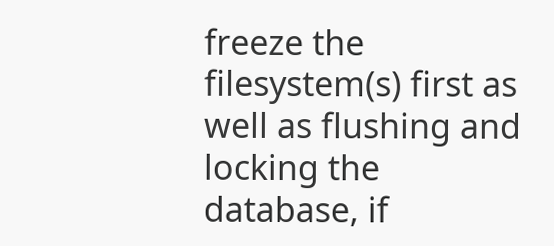freeze the filesystem(s) first as well as flushing and locking the
database, if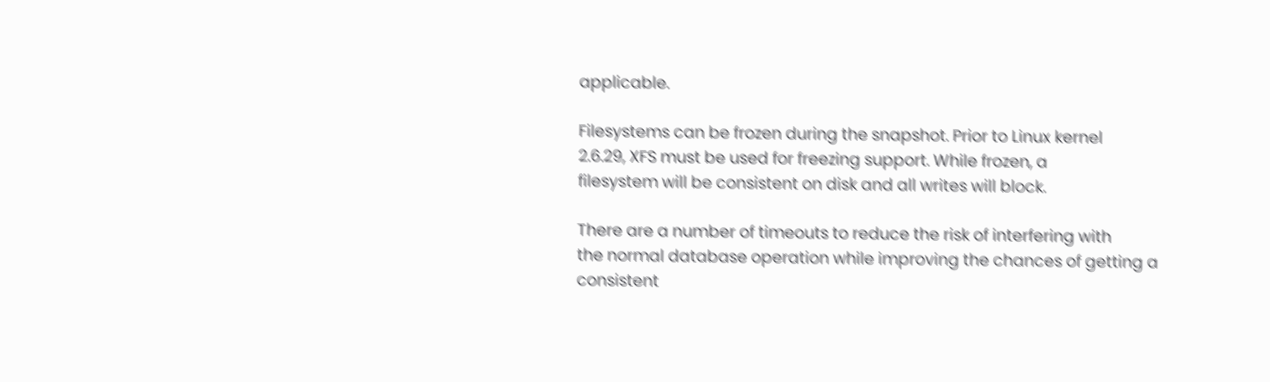applicable.

Filesystems can be frozen during the snapshot. Prior to Linux kernel
2.6.29, XFS must be used for freezing support. While frozen, a
filesystem will be consistent on disk and all writes will block.

There are a number of timeouts to reduce the risk of interfering with
the normal database operation while improving the chances of getting a
consistent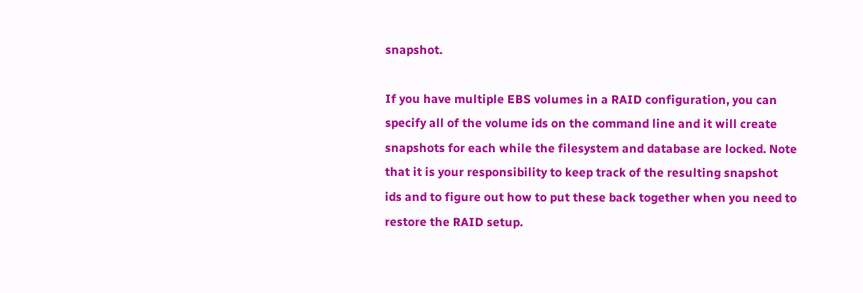snapshot.

If you have multiple EBS volumes in a RAID configuration, you can
specify all of the volume ids on the command line and it will create
snapshots for each while the filesystem and database are locked. Note
that it is your responsibility to keep track of the resulting snapshot
ids and to figure out how to put these back together when you need to
restore the RAID setup.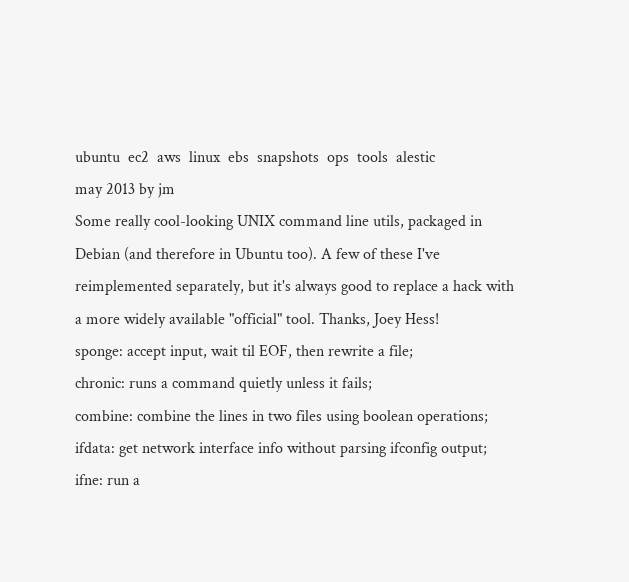ubuntu  ec2  aws  linux  ebs  snapshots  ops  tools  alestic
may 2013 by jm
Some really cool-looking UNIX command line utils, packaged in Debian (and therefore in Ubuntu too). A few of these I've reimplemented separately, but it's always good to replace a hack with a more widely available "official" tool. Thanks, Joey Hess!
sponge: accept input, wait til EOF, then rewrite a file;
chronic: runs a command quietly unless it fails;
combine: combine the lines in two files using boolean operations;
ifdata: get network interface info without parsing ifconfig output;
ifne: run a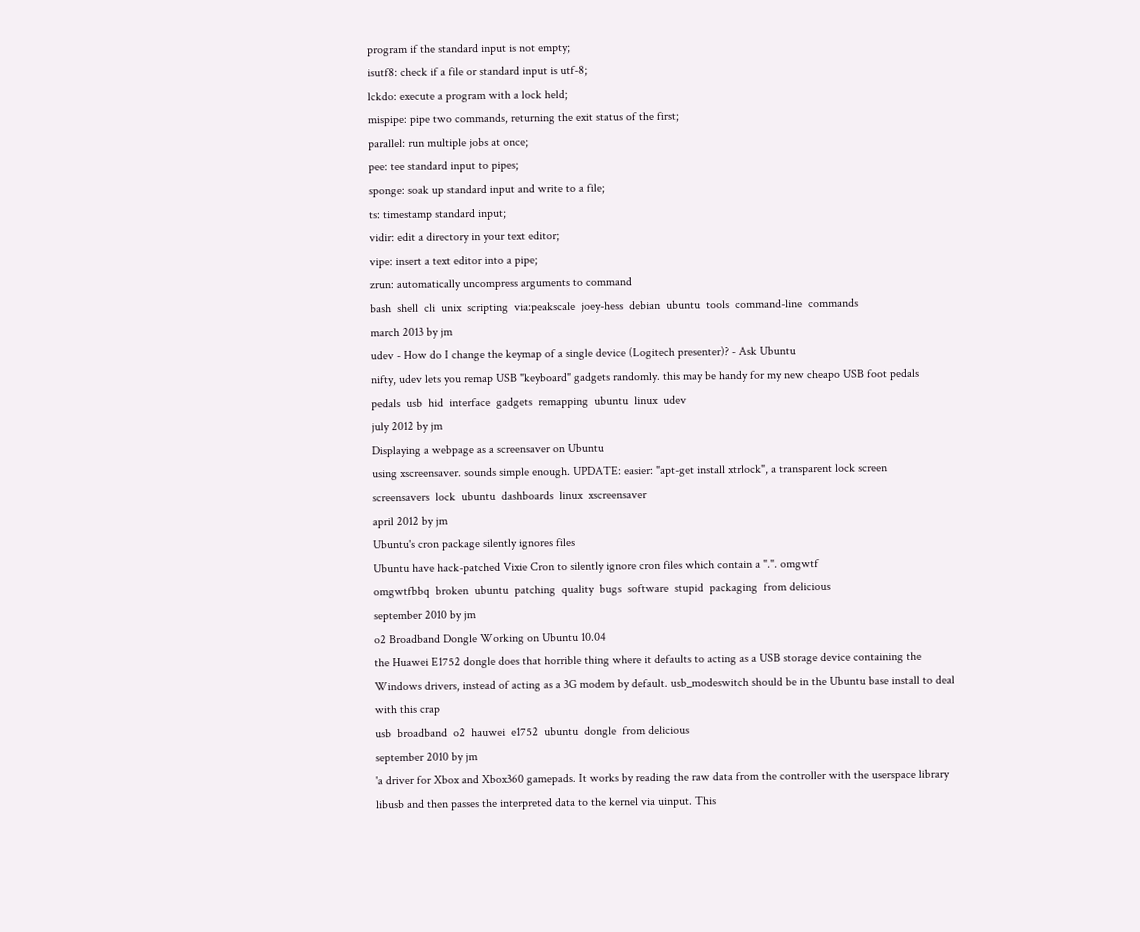program if the standard input is not empty;
isutf8: check if a file or standard input is utf-8;
lckdo: execute a program with a lock held;
mispipe: pipe two commands, returning the exit status of the first;
parallel: run multiple jobs at once;
pee: tee standard input to pipes;
sponge: soak up standard input and write to a file;
ts: timestamp standard input;
vidir: edit a directory in your text editor;
vipe: insert a text editor into a pipe;
zrun: automatically uncompress arguments to command
bash  shell  cli  unix  scripting  via:peakscale  joey-hess  debian  ubuntu  tools  command-line  commands
march 2013 by jm
udev - How do I change the keymap of a single device (Logitech presenter)? - Ask Ubuntu
nifty, udev lets you remap USB "keyboard" gadgets randomly. this may be handy for my new cheapo USB foot pedals
pedals  usb  hid  interface  gadgets  remapping  ubuntu  linux  udev
july 2012 by jm
Displaying a webpage as a screensaver on Ubuntu
using xscreensaver. sounds simple enough. UPDATE: easier: "apt-get install xtrlock", a transparent lock screen
screensavers  lock  ubuntu  dashboards  linux  xscreensaver
april 2012 by jm
Ubuntu's cron package silently ignores files
Ubuntu have hack-patched Vixie Cron to silently ignore cron files which contain a ".". omgwtf
omgwtfbbq  broken  ubuntu  patching  quality  bugs  software  stupid  packaging  from delicious
september 2010 by jm
o2 Broadband Dongle Working on Ubuntu 10.04
the Huawei E1752 dongle does that horrible thing where it defaults to acting as a USB storage device containing the Windows drivers, instead of acting as a 3G modem by default. usb_modeswitch should be in the Ubuntu base install to deal with this crap
usb  broadband  o2  hauwei  e1752  ubuntu  dongle  from delicious
september 2010 by jm
'a driver for Xbox and Xbox360 gamepads. It works by reading the raw data from the controller with the userspace library libusb and then passes the interpreted data to the kernel via uinput. This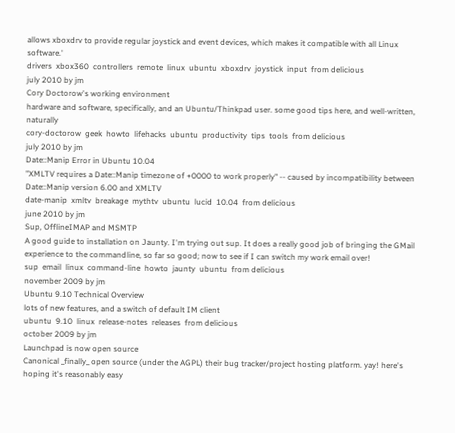allows xboxdrv to provide regular joystick and event devices, which makes it compatible with all Linux software.'
drivers  xbox360  controllers  remote  linux  ubuntu  xboxdrv  joystick  input  from delicious
july 2010 by jm
Cory Doctorow's working environment
hardware and software, specifically, and an Ubuntu/Thinkpad user. some good tips here, and well-written, naturally
cory-doctorow  geek  howto  lifehacks  ubuntu  productivity  tips  tools  from delicious
july 2010 by jm
Date::Manip Error in Ubuntu 10.04
"XMLTV requires a Date::Manip timezone of +0000 to work properly" -- caused by incompatibility between Date::Manip version 6.00 and XMLTV
date-manip  xmltv  breakage  mythtv  ubuntu  lucid  10.04  from delicious
june 2010 by jm
Sup, OfflineIMAP and MSMTP
A good guide to installation on Jaunty. I'm trying out sup. It does a really good job of bringing the GMail experience to the commandline, so far so good; now to see if I can switch my work email over!
sup  email  linux  command-line  howto  jaunty  ubuntu  from delicious
november 2009 by jm
Ubuntu 9.10 Technical Overview
lots of new features, and a switch of default IM client
ubuntu  9.10  linux  release-notes  releases  from delicious
october 2009 by jm
Launchpad is now open source
Canonical _finally_ open source (under the AGPL) their bug tracker/project hosting platform. yay! here's hoping it's reasonably easy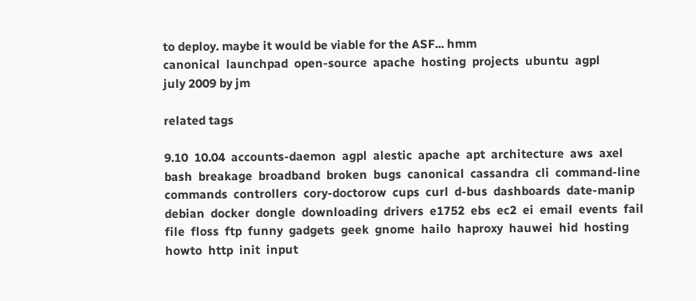to deploy. maybe it would be viable for the ASF... hmm
canonical  launchpad  open-source  apache  hosting  projects  ubuntu  agpl
july 2009 by jm

related tags

9.10  10.04  accounts-daemon  agpl  alestic  apache  apt  architecture  aws  axel  bash  breakage  broadband  broken  bugs  canonical  cassandra  cli  command-line  commands  controllers  cory-doctorow  cups  curl  d-bus  dashboards  date-manip  debian  docker  dongle  downloading  drivers  e1752  ebs  ec2  ei  email  events  fail  file  floss  ftp  funny  gadgets  geek  gnome  hailo  haproxy  hauwei  hid  hosting  howto  http  init  input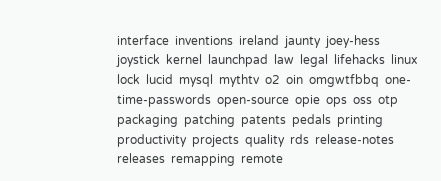interface  inventions  ireland  jaunty  joey-hess  joystick  kernel  launchpad  law  legal  lifehacks  linux  lock  lucid  mysql  mythtv  o2  oin  omgwtfbbq  one-time-passwords  open-source  opie  ops  oss  otp  packaging  patching  patents  pedals  printing  productivity  projects  quality  rds  release-notes  releases  remapping  remote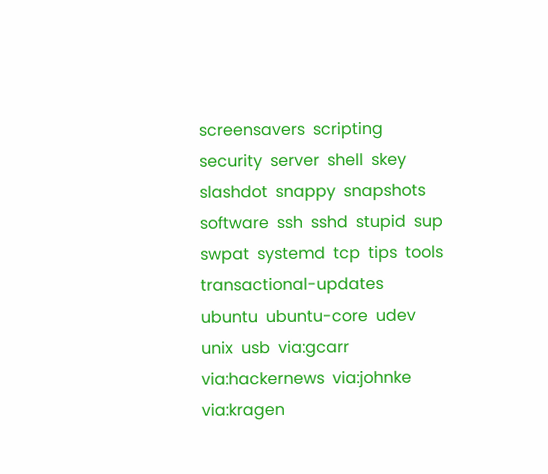screensavers  scripting  security  server  shell  skey  slashdot  snappy  snapshots  software  ssh  sshd  stupid  sup  swpat  systemd  tcp  tips  tools  transactional-updates  ubuntu  ubuntu-core  udev  unix  usb  via:gcarr  via:hackernews  via:johnke  via:kragen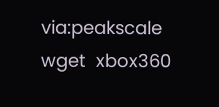via:peakscale  wget  xbox360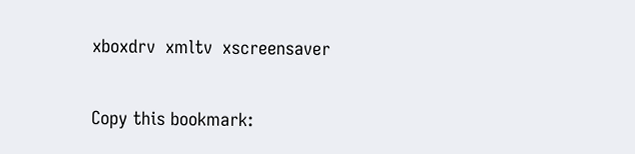xboxdrv  xmltv  xscreensaver

Copy this bookmark: